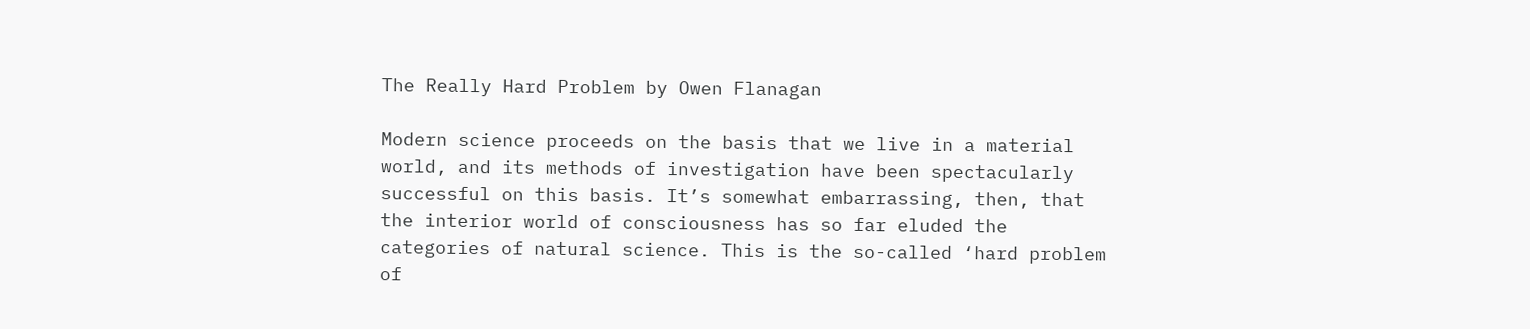The Really Hard Problem by Owen Flanagan

Modern science proceeds on the basis that we live in a material world, and its methods of investigation have been spectacularly successful on this basis. It’s somewhat embarrassing, then, that the interior world of consciousness has so far eluded the categories of natural science. This is the so-called ‘hard problem of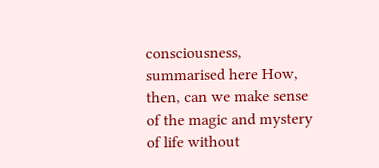consciousness, summarised here How, then, can we make sense of the magic and mystery of life without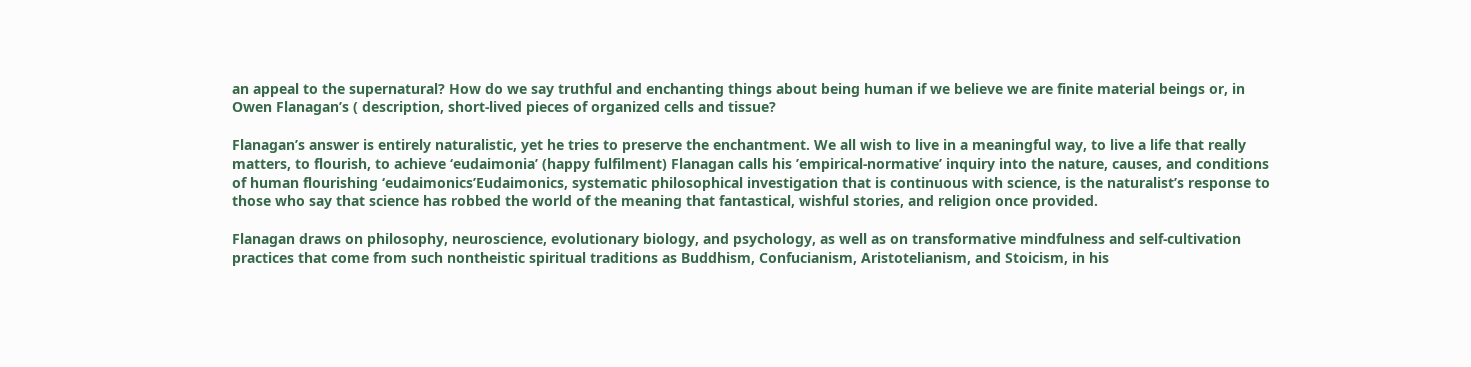an appeal to the supernatural? How do we say truthful and enchanting things about being human if we believe we are finite material beings or, in Owen Flanagan’s ( description, short-lived pieces of organized cells and tissue?

Flanagan’s answer is entirely naturalistic, yet he tries to preserve the enchantment. We all wish to live in a meaningful way, to live a life that really matters, to flourish, to achieve ‘eudaimonia’ (happy fulfilment) Flanagan calls his ’empirical-normative’ inquiry into the nature, causes, and conditions of human flourishing ‘eudaimonics’Eudaimonics, systematic philosophical investigation that is continuous with science, is the naturalist’s response to those who say that science has robbed the world of the meaning that fantastical, wishful stories, and religion once provided.

Flanagan draws on philosophy, neuroscience, evolutionary biology, and psychology, as well as on transformative mindfulness and self-cultivation practices that come from such nontheistic spiritual traditions as Buddhism, Confucianism, Aristotelianism, and Stoicism, in his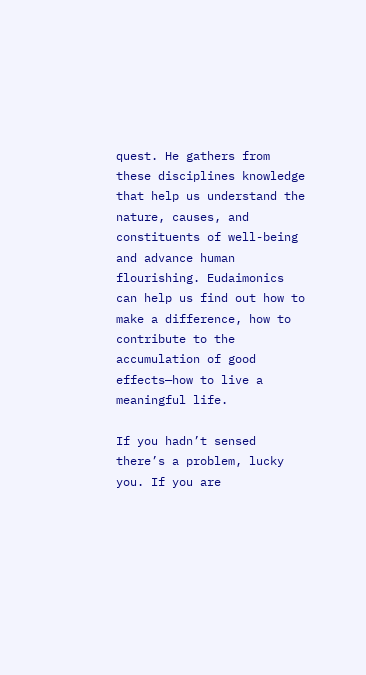quest. He gathers from these disciplines knowledge that help us understand the nature, causes, and constituents of well-being and advance human flourishing. Eudaimonics can help us find out how to make a difference, how to contribute to the accumulation of good effects—how to live a meaningful life.

If you hadn’t sensed there’s a problem, lucky you. If you are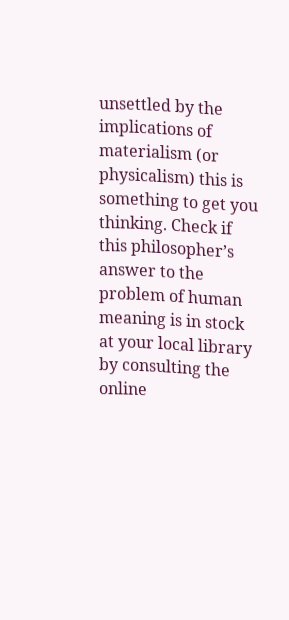unsettled by the implications of materialism (or physicalism) this is something to get you thinking. Check if this philosopher’s answer to the problem of human meaning is in stock at your local library by consulting the online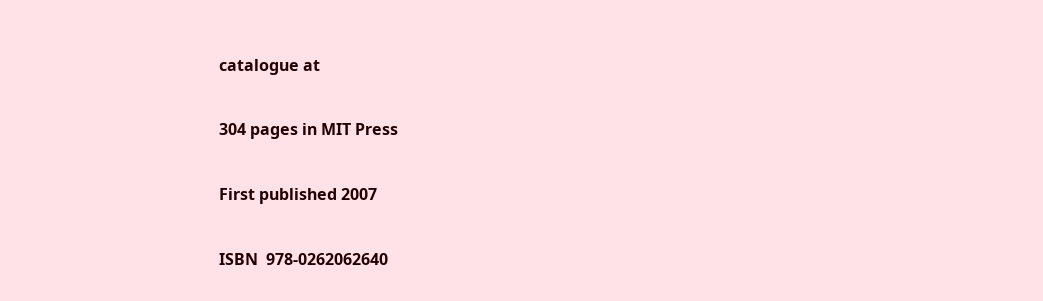catalogue at

304 pages in MIT Press

First published 2007

ISBN  978-0262062640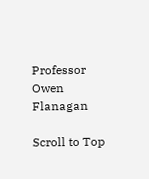Professor Owen Flanagan

Scroll to Top